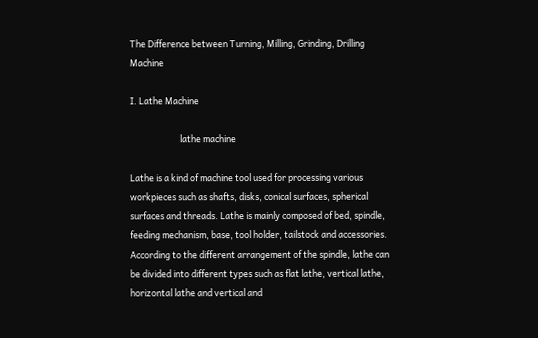The Difference between Turning, Milling, Grinding, Drilling Machine

I. Lathe Machine

                         lathe machine

Lathe is a kind of machine tool used for processing various workpieces such as shafts, disks, conical surfaces, spherical surfaces and threads. Lathe is mainly composed of bed, spindle, feeding mechanism, base, tool holder, tailstock and accessories. According to the different arrangement of the spindle, lathe can be divided into different types such as flat lathe, vertical lathe, horizontal lathe and vertical and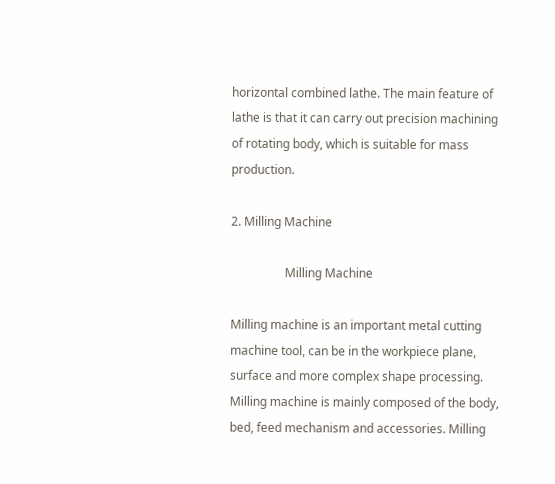horizontal combined lathe. The main feature of lathe is that it can carry out precision machining of rotating body, which is suitable for mass production.

2. Milling Machine

                  Milling Machine

Milling machine is an important metal cutting machine tool, can be in the workpiece plane, surface and more complex shape processing. Milling machine is mainly composed of the body, bed, feed mechanism and accessories. Milling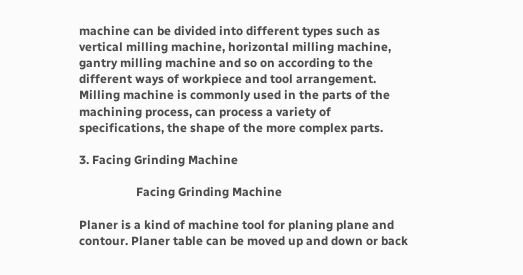machine can be divided into different types such as vertical milling machine, horizontal milling machine, gantry milling machine and so on according to the different ways of workpiece and tool arrangement. Milling machine is commonly used in the parts of the machining process, can process a variety of specifications, the shape of the more complex parts.

3. Facing Grinding Machine

                   Facing Grinding Machine

Planer is a kind of machine tool for planing plane and contour. Planer table can be moved up and down or back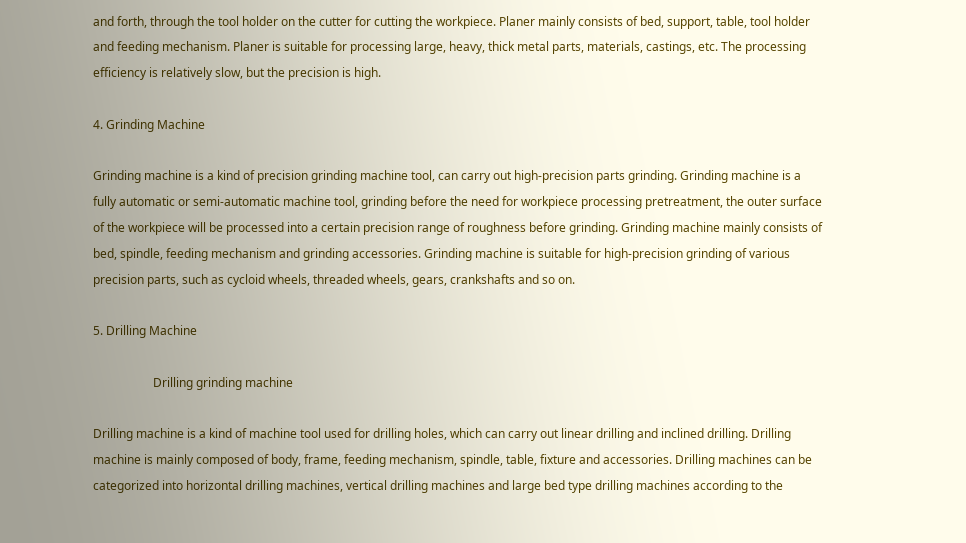and forth, through the tool holder on the cutter for cutting the workpiece. Planer mainly consists of bed, support, table, tool holder and feeding mechanism. Planer is suitable for processing large, heavy, thick metal parts, materials, castings, etc. The processing efficiency is relatively slow, but the precision is high.

4. Grinding Machine

Grinding machine is a kind of precision grinding machine tool, can carry out high-precision parts grinding. Grinding machine is a fully automatic or semi-automatic machine tool, grinding before the need for workpiece processing pretreatment, the outer surface of the workpiece will be processed into a certain precision range of roughness before grinding. Grinding machine mainly consists of bed, spindle, feeding mechanism and grinding accessories. Grinding machine is suitable for high-precision grinding of various precision parts, such as cycloid wheels, threaded wheels, gears, crankshafts and so on.

5. Drilling Machine

                    Drilling grinding machine

Drilling machine is a kind of machine tool used for drilling holes, which can carry out linear drilling and inclined drilling. Drilling machine is mainly composed of body, frame, feeding mechanism, spindle, table, fixture and accessories. Drilling machines can be categorized into horizontal drilling machines, vertical drilling machines and large bed type drilling machines according to the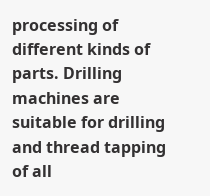processing of different kinds of parts. Drilling machines are suitable for drilling and thread tapping of all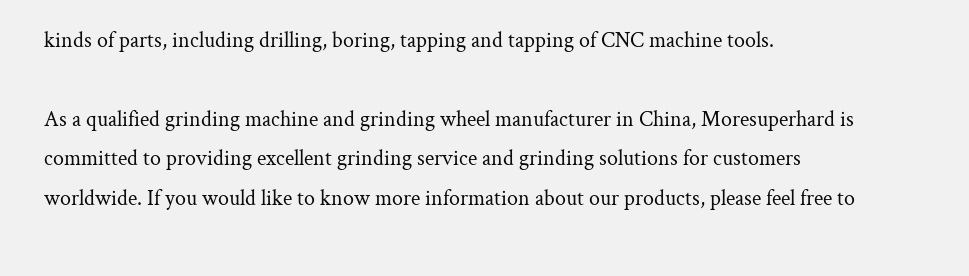kinds of parts, including drilling, boring, tapping and tapping of CNC machine tools.

As a qualified grinding machine and grinding wheel manufacturer in China, Moresuperhard is committed to providing excellent grinding service and grinding solutions for customers worldwide. If you would like to know more information about our products, please feel free to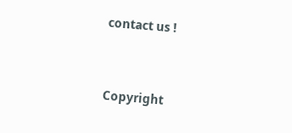contact us !


Copyright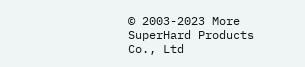© 2003-2023 More SuperHard Products Co., Ltd